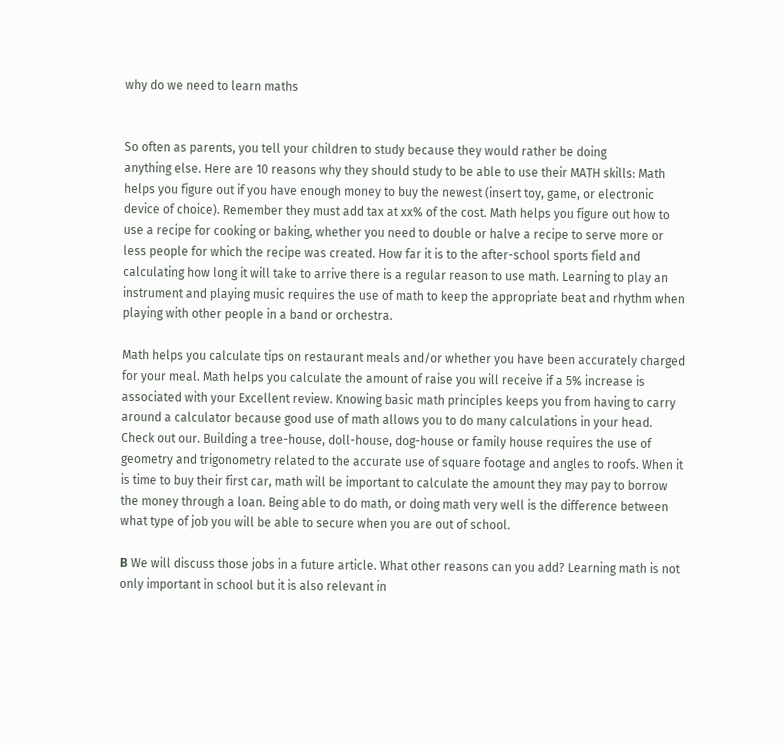why do we need to learn maths


So often as parents, you tell your children to study because they would rather be doing
anything else. Here are 10 reasons why they should study to be able to use their MATH skills: Math helps you figure out if you have enough money to buy the newest (insert toy, game, or electronic device of choice). Remember they must add tax at xx% of the cost. Math helps you figure out how to use a recipe for cooking or baking, whether you need to double or halve a recipe to serve more or less people for which the recipe was created. How far it is to the after-school sports field and calculating how long it will take to arrive there is a regular reason to use math. Learning to play an instrument and playing music requires the use of math to keep the appropriate beat and rhythm when playing with other people in a band or orchestra.

Math helps you calculate tips on restaurant meals and/or whether you have been accurately charged for your meal. Math helps you calculate the amount of raise you will receive if a 5% increase is associated with your Excellent review. Knowing basic math principles keeps you from having to carry around a calculator because good use of math allows you to do many calculations in your head. Check out our. Building a tree-house, doll-house, dog-house or family house requires the use of geometry and trigonometry related to the accurate use of square footage and angles to roofs. When it is time to buy their first car, math will be important to calculate the amount they may pay to borrow the money through a loan. Being able to do math, or doing math very well is the difference between what type of job you will be able to secure when you are out of school.

В We will discuss those jobs in a future article. What other reasons can you add? Learning math is not only important in school but it is also relevant in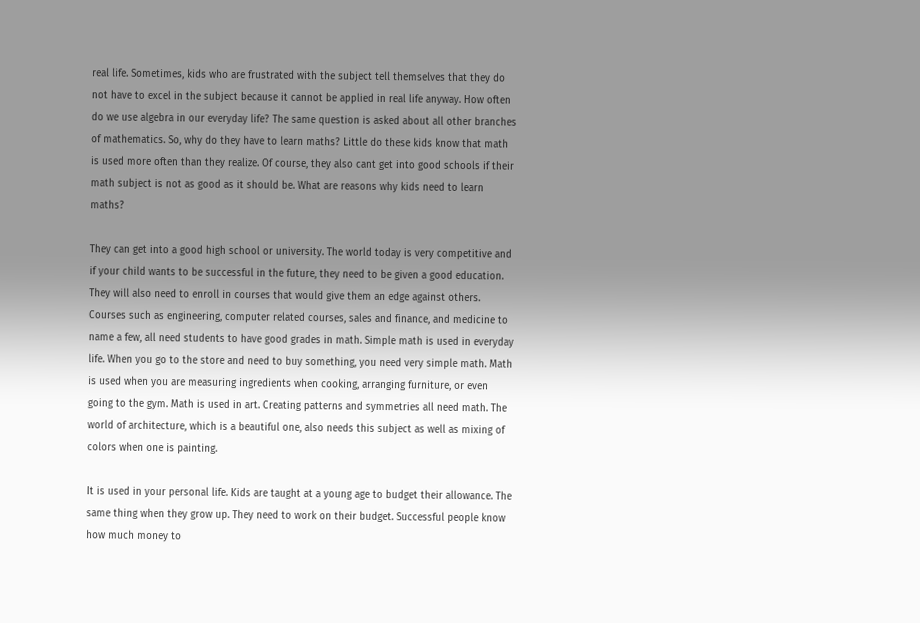real life. Sometimes, kids who are frustrated with the subject tell themselves that they do not have to excel in the subject because it cannot be applied in real life anyway. How often do we use algebra in our everyday life? The same question is asked about all other branches of mathematics. So, why do they have to learn maths? Little do these kids know that math is used more often than they realize. Of course, they also cant get into good schools if their math subject is not as good as it should be. What are reasons why kids need to learn maths?

They can get into a good high school or university. The world today is very competitive and if your child wants to be successful in the future, they need to be given a good education. They will also need to enroll in courses that would give them an edge against others. Courses such as engineering, computer related courses, sales and finance, and medicine to name a few, all need students to have good grades in math. Simple math is used in everyday life. When you go to the store and need to buy something, you need very simple math. Math is used when you are measuring ingredients when cooking, arranging furniture, or even going to the gym. Math is used in art. Creating patterns and symmetries all need math. The world of architecture, which is a beautiful one, also needs this subject as well as mixing of colors when one is painting.

It is used in your personal life. Kids are taught at a young age to budget their allowance. The same thing when they grow up. They need to work on their budget. Successful people know how much money to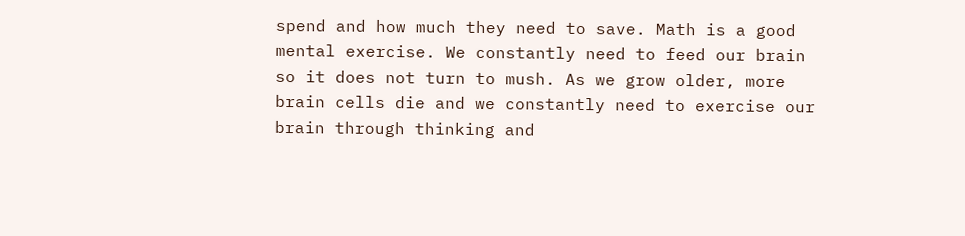spend and how much they need to save. Math is a good mental exercise. We constantly need to feed our brain so it does not turn to mush. As we grow older, more brain cells die and we constantly need to exercise our brain through thinking and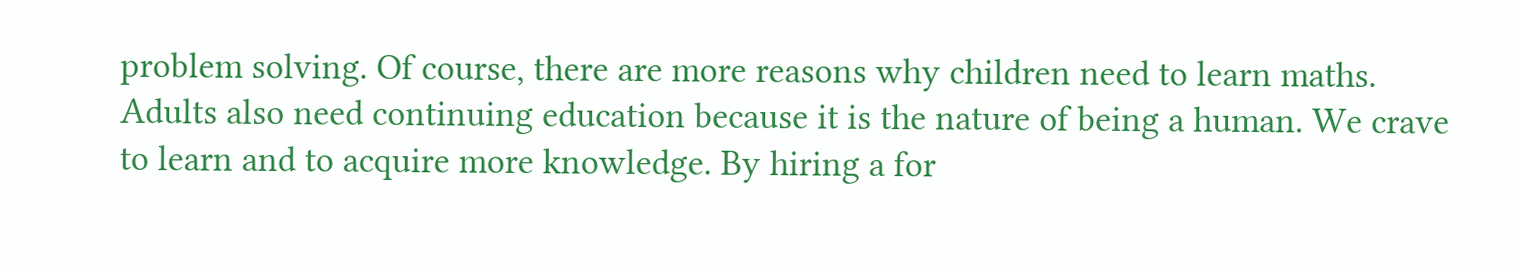problem solving. Of course, there are more reasons why children need to learn maths. Adults also need continuing education because it is the nature of being a human. We crave to learn and to acquire more knowledge. By hiring a for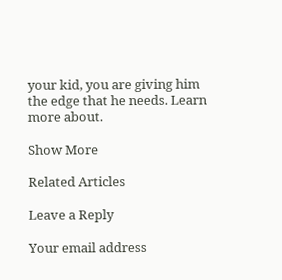your kid, you are giving him the edge that he needs. Learn more about.

Show More

Related Articles

Leave a Reply

Your email address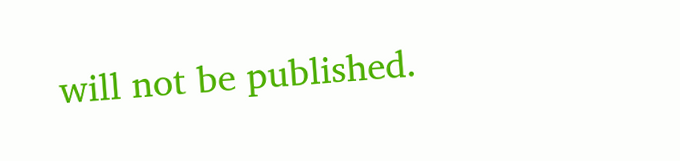will not be published.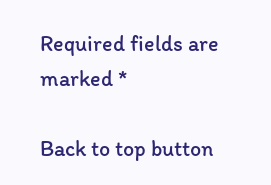Required fields are marked *

Back to top button